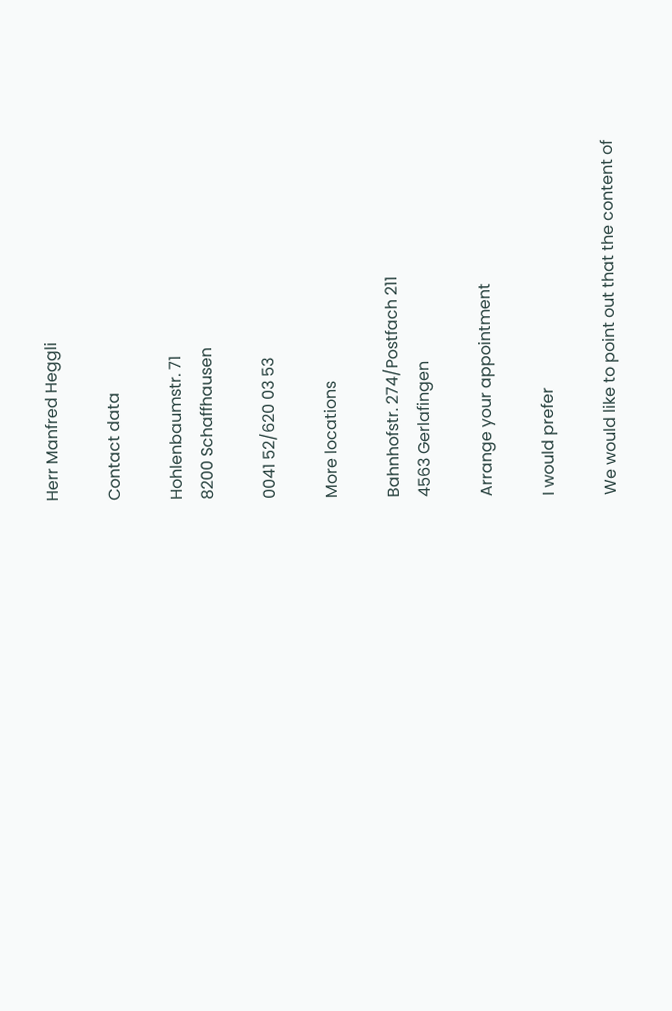Herr Manfred Heggli

Contact data

Hohlenbaumstr. 71
8200 Schaffhausen

0041 52/620 03 53

More locations

Bahnhofstr. 274/Postfach 211
4563 Gerlafingen

Arrange your appointment

I would prefer

We would like to point out that the content of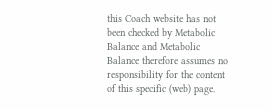this Coach website has not been checked by Metabolic Balance and Metabolic Balance therefore assumes no responsibility for the content of this specific (web) page.